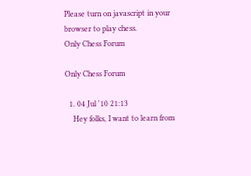Please turn on javascript in your browser to play chess.
Only Chess Forum

Only Chess Forum

  1. 04 Jul '10 21:13
    Hey folks, I want to learn from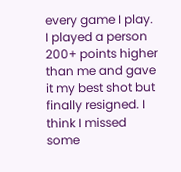every game I play. I played a person 200+ points higher than me and gave it my best shot but finally resigned. I think I missed some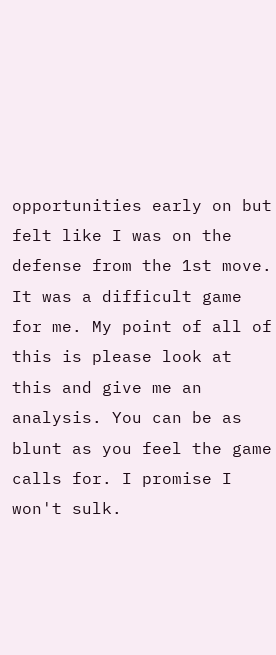opportunities early on but felt like I was on the defense from the 1st move. It was a difficult game for me. My point of all of this is please look at this and give me an analysis. You can be as blunt as you feel the game calls for. I promise I won't sulk.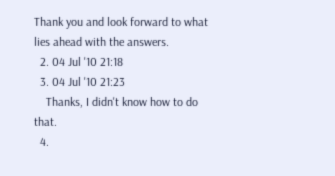Thank you and look forward to what lies ahead with the answers.
  2. 04 Jul '10 21:18
  3. 04 Jul '10 21:23
    Thanks, I didn't know how to do that.
  4.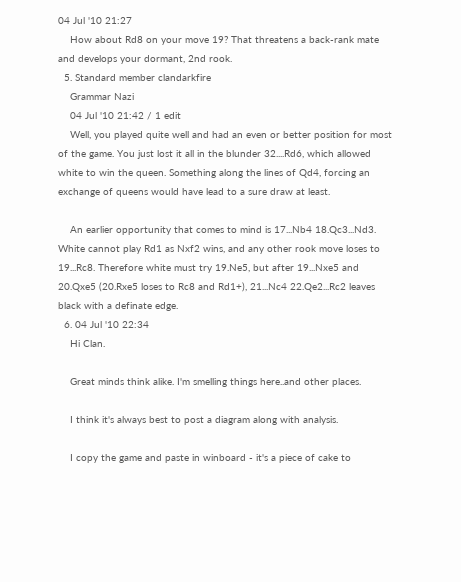04 Jul '10 21:27
    How about Rd8 on your move 19? That threatens a back-rank mate and develops your dormant, 2nd rook.
  5. Standard member clandarkfire
    Grammar Nazi
    04 Jul '10 21:42 / 1 edit
    Well, you played quite well and had an even or better position for most of the game. You just lost it all in the blunder 32....Rd6, which allowed white to win the queen. Something along the lines of Qd4, forcing an exchange of queens would have lead to a sure draw at least.

    An earlier opportunity that comes to mind is 17...Nb4 18.Qc3...Nd3. White cannot play Rd1 as Nxf2 wins, and any other rook move loses to 19...Rc8. Therefore white must try 19.Ne5, but after 19...Nxe5 and 20.Qxe5 (20.Rxe5 loses to Rc8 and Rd1+), 21...Nc4 22.Qe2...Rc2 leaves black with a definate edge.
  6. 04 Jul '10 22:34
    Hi Clan.

    Great minds think alike. I'm smelling things here..and other places.

    I think it's always best to post a diagram along with analysis.

    I copy the game and paste in winboard - it's a piece of cake to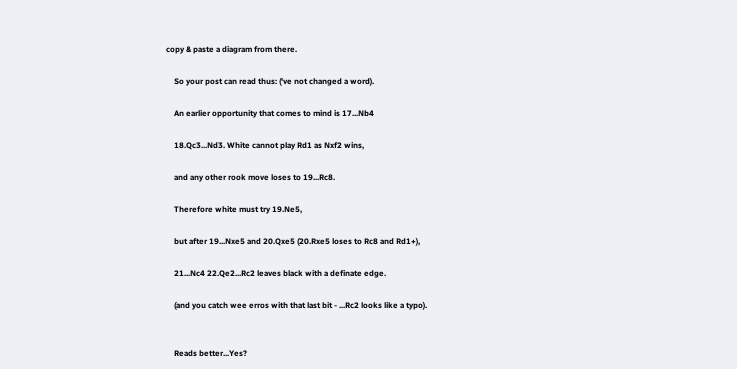copy & paste a diagram from there.

    So your post can read thus: ('ve not changed a word).

    An earlier opportunity that comes to mind is 17...Nb4

    18.Qc3...Nd3. White cannot play Rd1 as Nxf2 wins,

    and any other rook move loses to 19...Rc8.

    Therefore white must try 19.Ne5,

    but after 19...Nxe5 and 20.Qxe5 (20.Rxe5 loses to Rc8 and Rd1+),

    21...Nc4 22.Qe2...Rc2 leaves black with a definate edge.

    (and you catch wee erros with that last bit - ...Rc2 looks like a typo).


    Reads better...Yes?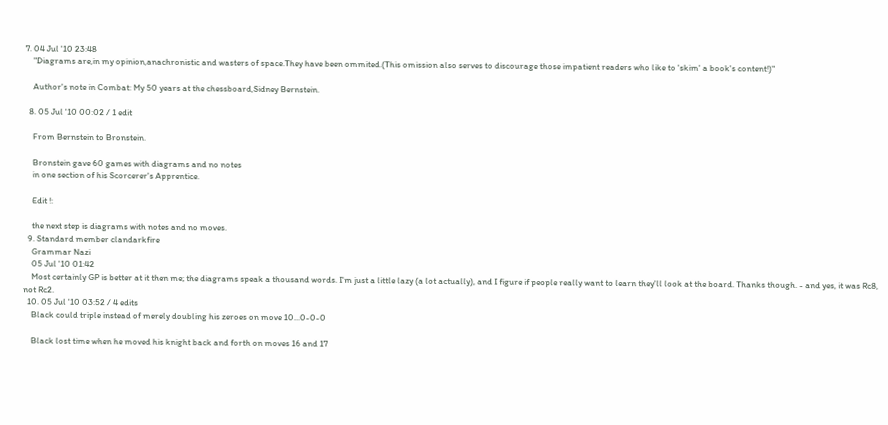7. 04 Jul '10 23:48
    "Diagrams are,in my opinion,anachronistic and wasters of space.They have been ommited.(This omission also serves to discourage those impatient readers who like to 'skim' a book's content!)"

    Author's note in Combat: My 50 years at the chessboard,Sidney Bernstein.

  8. 05 Jul '10 00:02 / 1 edit

    From Bernstein to Bronstein.

    Bronstein gave 60 games with diagrams and no notes
    in one section of his Scorcerer's Apprentice.

    Edit !:

    the next step is diagrams with notes and no moves.
  9. Standard member clandarkfire
    Grammar Nazi
    05 Jul '10 01:42
    Most certainly GP is better at it then me; the diagrams speak a thousand words. I'm just a little lazy (a lot actually), and I figure if people really want to learn they'll look at the board. Thanks though. - and yes, it was Rc8, not Rc2.
  10. 05 Jul '10 03:52 / 4 edits
    Black could triple instead of merely doubling his zeroes on move 10...0-0-0

    Black lost time when he moved his knight back and forth on moves 16 and 17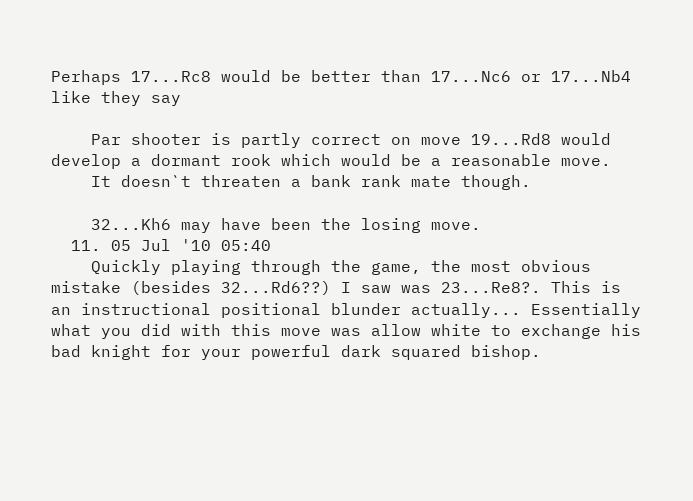Perhaps 17...Rc8 would be better than 17...Nc6 or 17...Nb4 like they say

    Par shooter is partly correct on move 19...Rd8 would develop a dormant rook which would be a reasonable move.
    It doesn`t threaten a bank rank mate though.

    32...Kh6 may have been the losing move.
  11. 05 Jul '10 05:40
    Quickly playing through the game, the most obvious mistake (besides 32...Rd6??) I saw was 23...Re8?. This is an instructional positional blunder actually... Essentially what you did with this move was allow white to exchange his bad knight for your powerful dark squared bishop.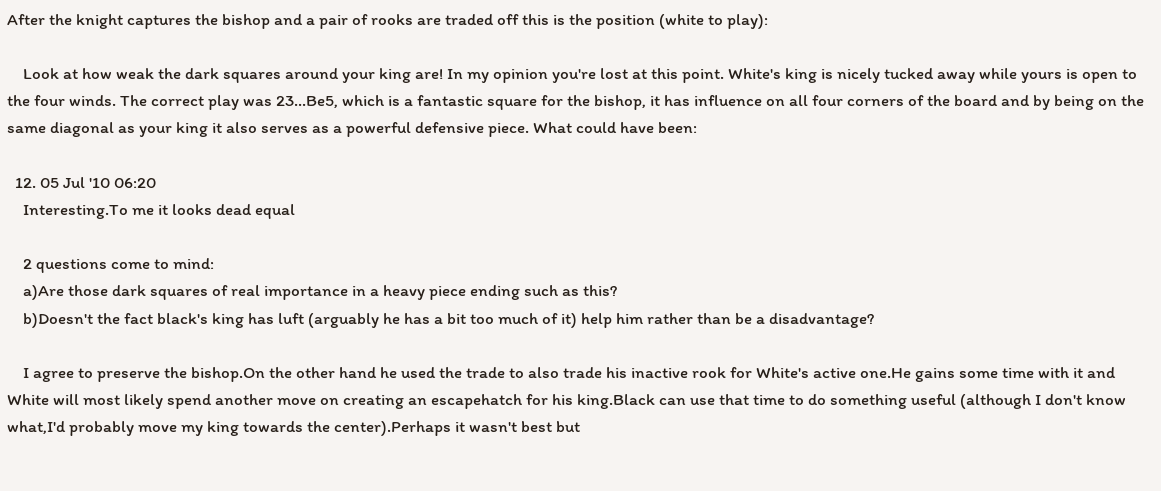After the knight captures the bishop and a pair of rooks are traded off this is the position (white to play):

    Look at how weak the dark squares around your king are! In my opinion you're lost at this point. White's king is nicely tucked away while yours is open to the four winds. The correct play was 23...Be5, which is a fantastic square for the bishop, it has influence on all four corners of the board and by being on the same diagonal as your king it also serves as a powerful defensive piece. What could have been:

  12. 05 Jul '10 06:20
    Interesting.To me it looks dead equal

    2 questions come to mind:
    a)Are those dark squares of real importance in a heavy piece ending such as this?
    b)Doesn't the fact black's king has luft (arguably he has a bit too much of it) help him rather than be a disadvantage?

    I agree to preserve the bishop.On the other hand he used the trade to also trade his inactive rook for White's active one.He gains some time with it and White will most likely spend another move on creating an escapehatch for his king.Black can use that time to do something useful (although I don't know what,I'd probably move my king towards the center).Perhaps it wasn't best but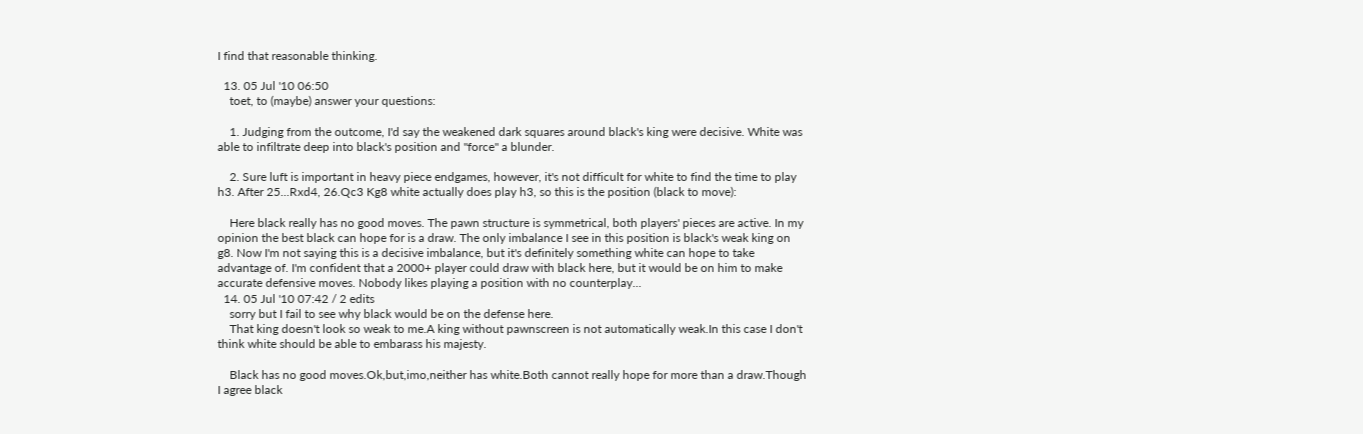I find that reasonable thinking.

  13. 05 Jul '10 06:50
    toet, to (maybe) answer your questions:

    1. Judging from the outcome, I'd say the weakened dark squares around black's king were decisive. White was able to infiltrate deep into black's position and "force" a blunder.

    2. Sure luft is important in heavy piece endgames, however, it's not difficult for white to find the time to play h3. After 25...Rxd4, 26.Qc3 Kg8 white actually does play h3, so this is the position (black to move):

    Here black really has no good moves. The pawn structure is symmetrical, both players' pieces are active. In my opinion the best black can hope for is a draw. The only imbalance I see in this position is black's weak king on g8. Now I'm not saying this is a decisive imbalance, but it's definitely something white can hope to take advantage of. I'm confident that a 2000+ player could draw with black here, but it would be on him to make accurate defensive moves. Nobody likes playing a position with no counterplay...
  14. 05 Jul '10 07:42 / 2 edits
    sorry but I fail to see why black would be on the defense here.
    That king doesn't look so weak to me.A king without pawnscreen is not automatically weak.In this case I don't think white should be able to embarass his majesty.

    Black has no good moves.Ok,but,imo,neither has white.Both cannot really hope for more than a draw.Though I agree black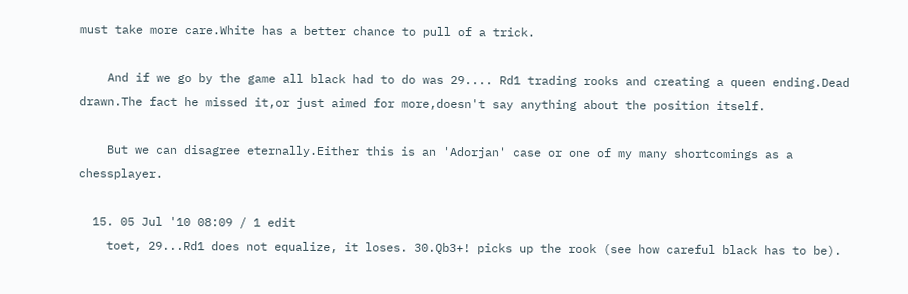must take more care.White has a better chance to pull of a trick.

    And if we go by the game all black had to do was 29.... Rd1 trading rooks and creating a queen ending.Dead drawn.The fact he missed it,or just aimed for more,doesn't say anything about the position itself.

    But we can disagree eternally.Either this is an 'Adorjan' case or one of my many shortcomings as a chessplayer.

  15. 05 Jul '10 08:09 / 1 edit
    toet, 29...Rd1 does not equalize, it loses. 30.Qb3+! picks up the rook (see how careful black has to be).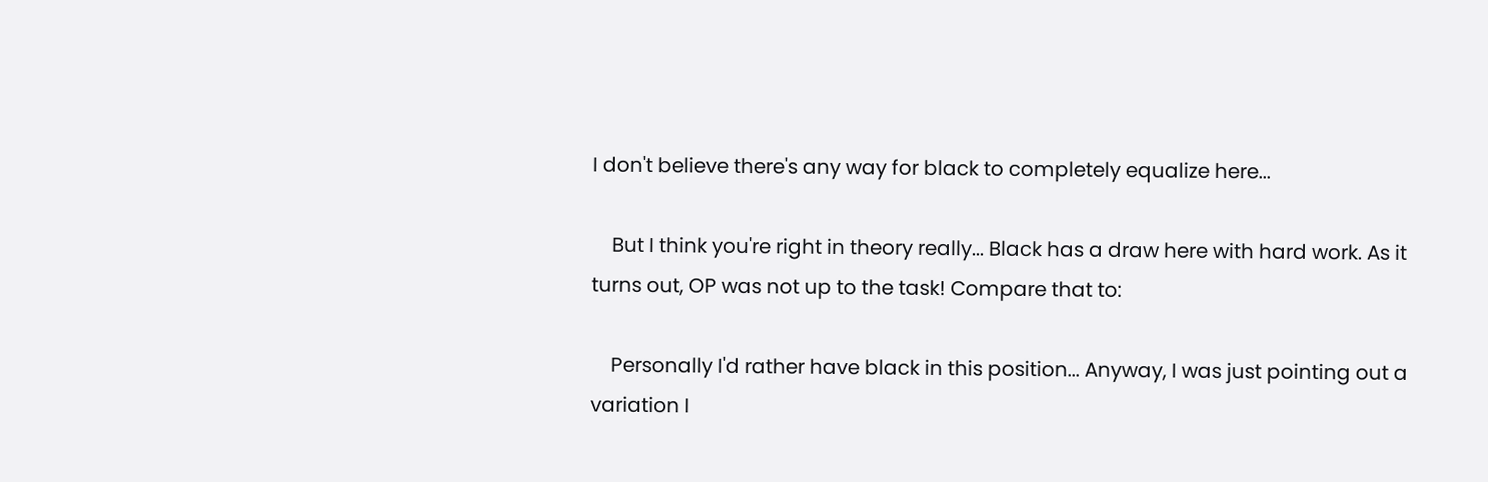I don't believe there's any way for black to completely equalize here...

    But I think you're right in theory really... Black has a draw here with hard work. As it turns out, OP was not up to the task! Compare that to:

    Personally I'd rather have black in this position... Anyway, I was just pointing out a variation I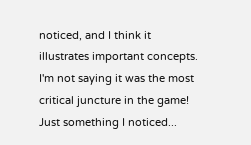noticed, and I think it illustrates important concepts. I'm not saying it was the most critical juncture in the game! Just something I noticed...